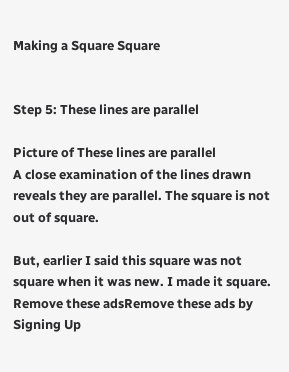Making a Square Square


Step 5: These lines are parallel

Picture of These lines are parallel
A close examination of the lines drawn reveals they are parallel. The square is not out of square.

But, earlier I said this square was not square when it was new. I made it square.
Remove these adsRemove these ads by Signing Up